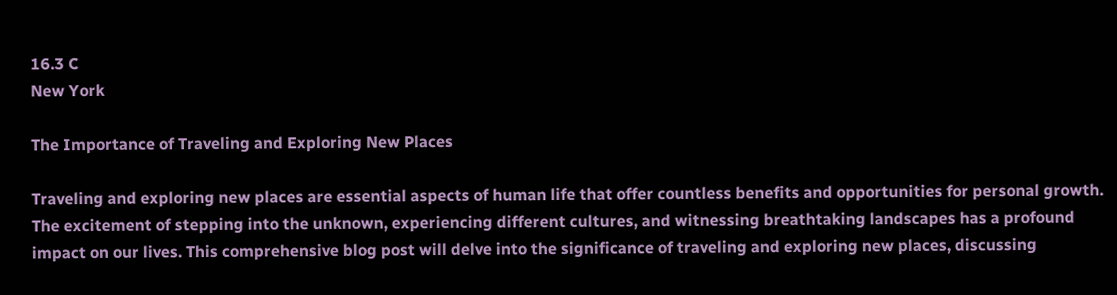16.3 C
New York

The Importance of Traveling and Exploring New Places

Traveling and exploring new places are essential aspects of human life that offer countless benefits and opportunities for personal growth. The excitement of stepping into the unknown, experiencing different cultures, and witnessing breathtaking landscapes has a profound impact on our lives. This comprehensive blog post will delve into the significance of traveling and exploring new places, discussing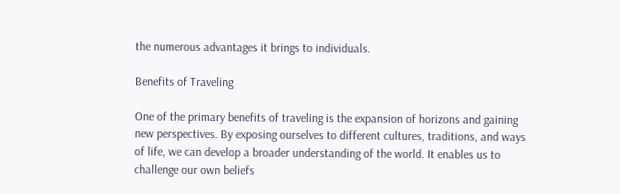the numerous advantages it brings to individuals.

Benefits of Traveling

One of the primary benefits of traveling is the expansion of horizons and gaining new perspectives. By exposing ourselves to different cultures, traditions, and ways of life, we can develop a broader understanding of the world. It enables us to challenge our own beliefs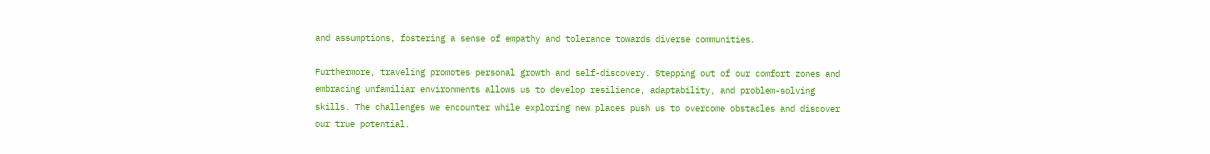and assumptions, fostering a sense of empathy and tolerance towards diverse communities.

Furthermore, traveling promotes personal growth and self-discovery. Stepping out of our comfort zones and embracing unfamiliar environments allows us to develop resilience, adaptability, and problem-solving skills. The challenges we encounter while exploring new places push us to overcome obstacles and discover our true potential.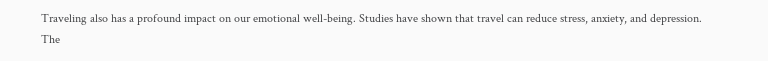Traveling also has a profound impact on our emotional well-being. Studies have shown that travel can reduce stress, anxiety, and depression. The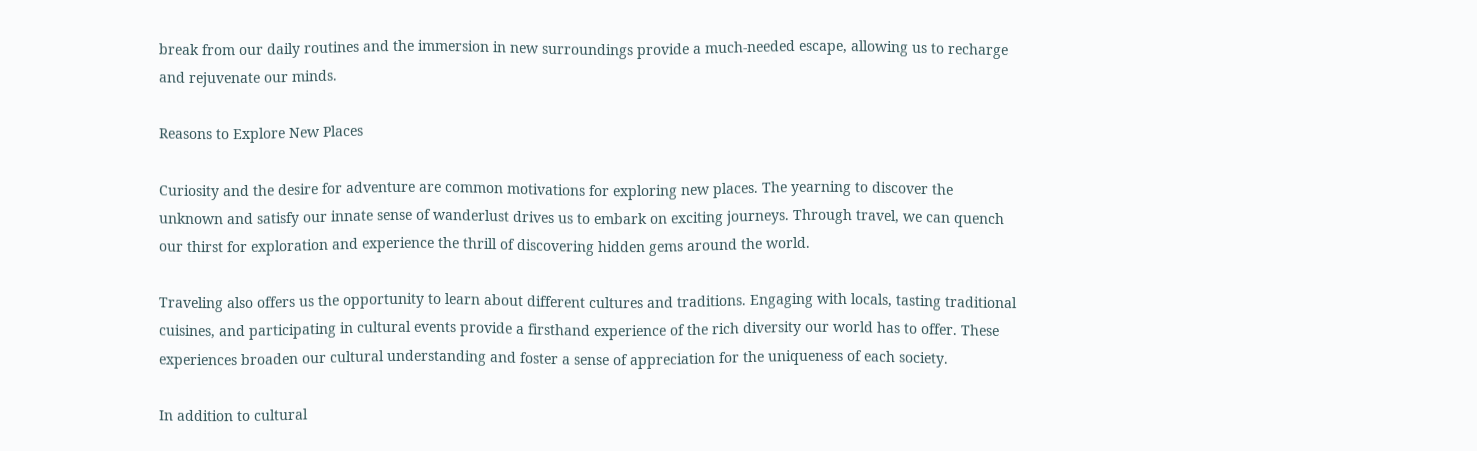break from our daily routines and the immersion in new surroundings provide a much-needed escape, allowing us to recharge and rejuvenate our minds.

Reasons to Explore New Places

Curiosity and the desire for adventure are common motivations for exploring new places. The yearning to discover the unknown and satisfy our innate sense of wanderlust drives us to embark on exciting journeys. Through travel, we can quench our thirst for exploration and experience the thrill of discovering hidden gems around the world.

Traveling also offers us the opportunity to learn about different cultures and traditions. Engaging with locals, tasting traditional cuisines, and participating in cultural events provide a firsthand experience of the rich diversity our world has to offer. These experiences broaden our cultural understanding and foster a sense of appreciation for the uniqueness of each society.

In addition to cultural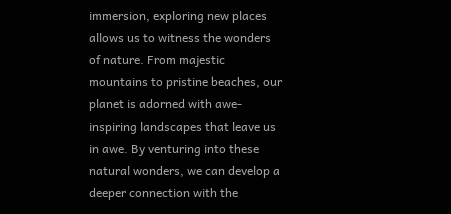immersion, exploring new places allows us to witness the wonders of nature. From majestic mountains to pristine beaches, our planet is adorned with awe-inspiring landscapes that leave us in awe. By venturing into these natural wonders, we can develop a deeper connection with the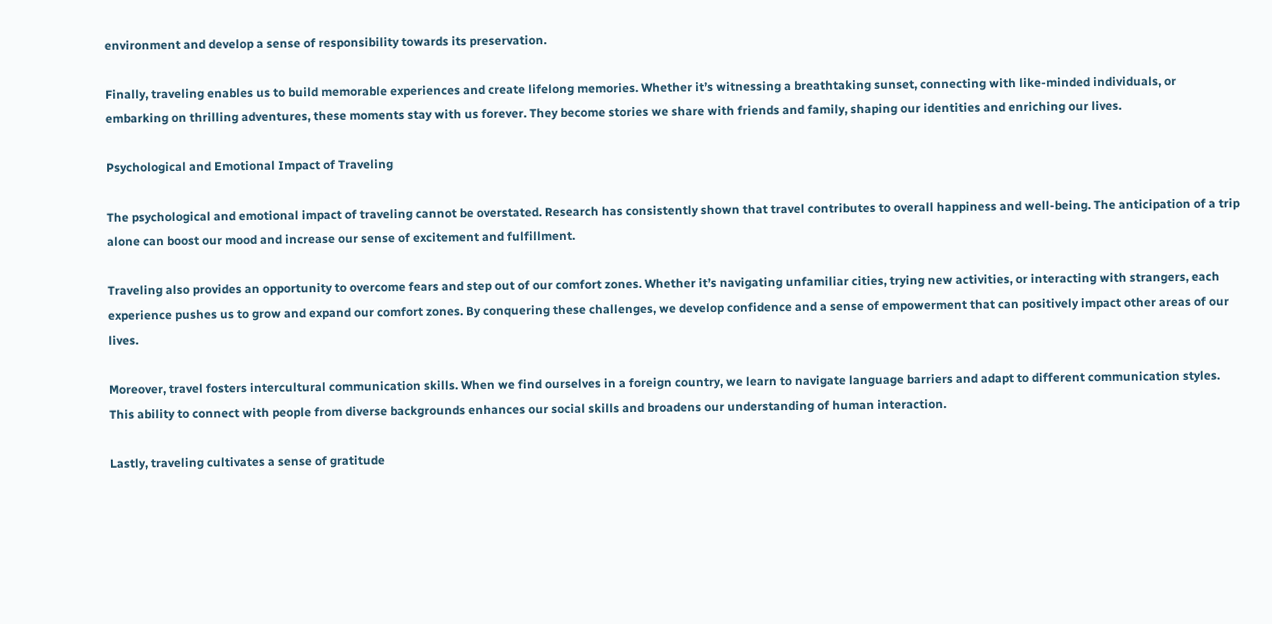environment and develop a sense of responsibility towards its preservation.

Finally, traveling enables us to build memorable experiences and create lifelong memories. Whether it’s witnessing a breathtaking sunset, connecting with like-minded individuals, or embarking on thrilling adventures, these moments stay with us forever. They become stories we share with friends and family, shaping our identities and enriching our lives.

Psychological and Emotional Impact of Traveling

The psychological and emotional impact of traveling cannot be overstated. Research has consistently shown that travel contributes to overall happiness and well-being. The anticipation of a trip alone can boost our mood and increase our sense of excitement and fulfillment.

Traveling also provides an opportunity to overcome fears and step out of our comfort zones. Whether it’s navigating unfamiliar cities, trying new activities, or interacting with strangers, each experience pushes us to grow and expand our comfort zones. By conquering these challenges, we develop confidence and a sense of empowerment that can positively impact other areas of our lives.

Moreover, travel fosters intercultural communication skills. When we find ourselves in a foreign country, we learn to navigate language barriers and adapt to different communication styles. This ability to connect with people from diverse backgrounds enhances our social skills and broadens our understanding of human interaction.

Lastly, traveling cultivates a sense of gratitude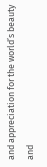and appreciation for the world’s beauty and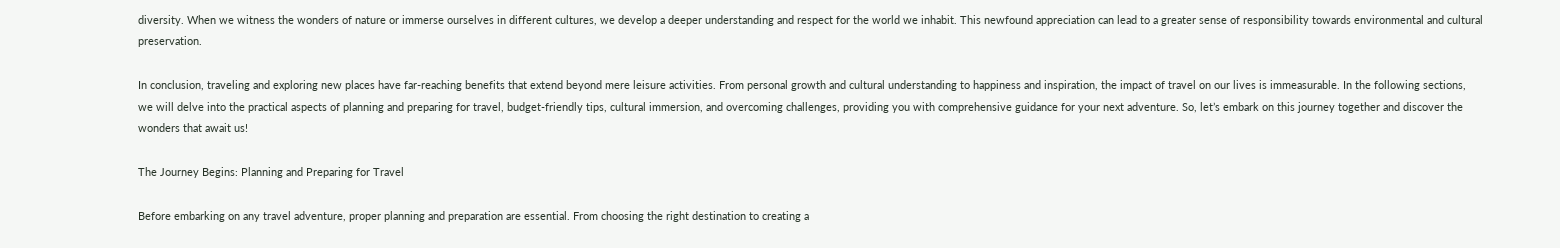diversity. When we witness the wonders of nature or immerse ourselves in different cultures, we develop a deeper understanding and respect for the world we inhabit. This newfound appreciation can lead to a greater sense of responsibility towards environmental and cultural preservation.

In conclusion, traveling and exploring new places have far-reaching benefits that extend beyond mere leisure activities. From personal growth and cultural understanding to happiness and inspiration, the impact of travel on our lives is immeasurable. In the following sections, we will delve into the practical aspects of planning and preparing for travel, budget-friendly tips, cultural immersion, and overcoming challenges, providing you with comprehensive guidance for your next adventure. So, let’s embark on this journey together and discover the wonders that await us!

The Journey Begins: Planning and Preparing for Travel

Before embarking on any travel adventure, proper planning and preparation are essential. From choosing the right destination to creating a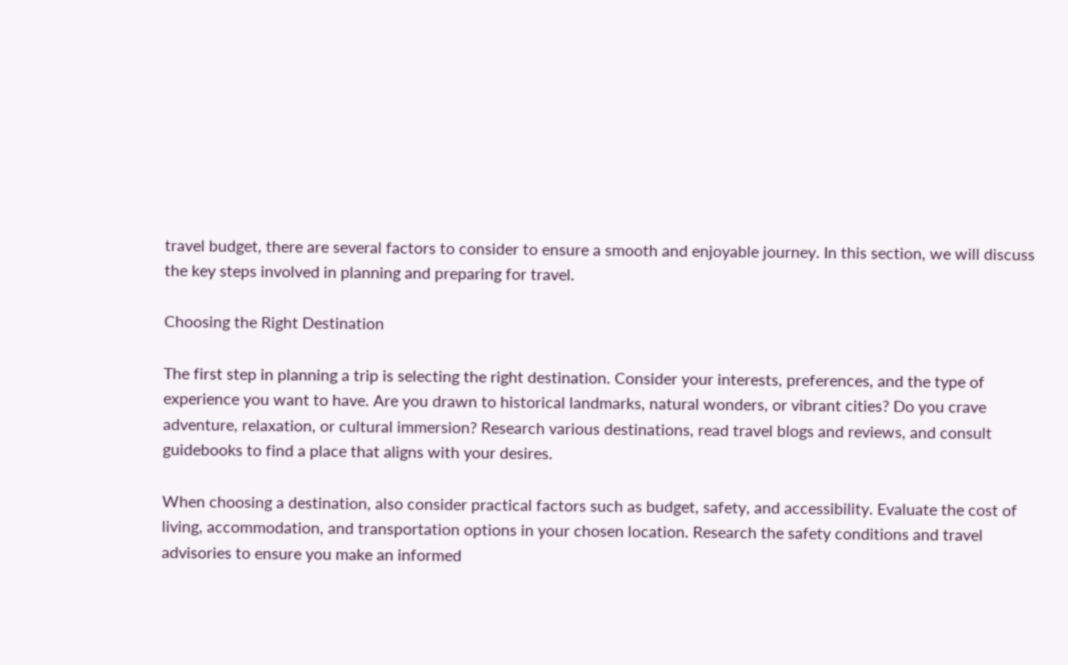travel budget, there are several factors to consider to ensure a smooth and enjoyable journey. In this section, we will discuss the key steps involved in planning and preparing for travel.

Choosing the Right Destination

The first step in planning a trip is selecting the right destination. Consider your interests, preferences, and the type of experience you want to have. Are you drawn to historical landmarks, natural wonders, or vibrant cities? Do you crave adventure, relaxation, or cultural immersion? Research various destinations, read travel blogs and reviews, and consult guidebooks to find a place that aligns with your desires.

When choosing a destination, also consider practical factors such as budget, safety, and accessibility. Evaluate the cost of living, accommodation, and transportation options in your chosen location. Research the safety conditions and travel advisories to ensure you make an informed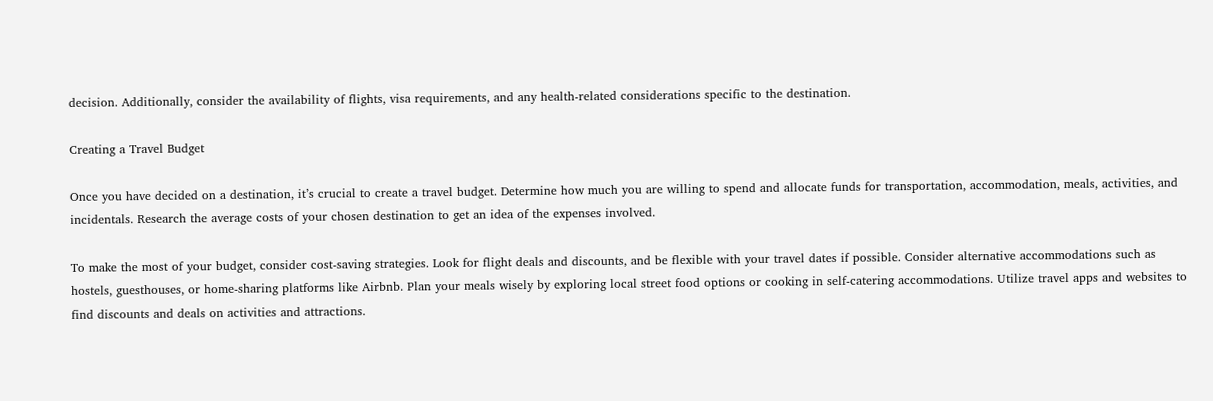decision. Additionally, consider the availability of flights, visa requirements, and any health-related considerations specific to the destination.

Creating a Travel Budget

Once you have decided on a destination, it’s crucial to create a travel budget. Determine how much you are willing to spend and allocate funds for transportation, accommodation, meals, activities, and incidentals. Research the average costs of your chosen destination to get an idea of the expenses involved.

To make the most of your budget, consider cost-saving strategies. Look for flight deals and discounts, and be flexible with your travel dates if possible. Consider alternative accommodations such as hostels, guesthouses, or home-sharing platforms like Airbnb. Plan your meals wisely by exploring local street food options or cooking in self-catering accommodations. Utilize travel apps and websites to find discounts and deals on activities and attractions.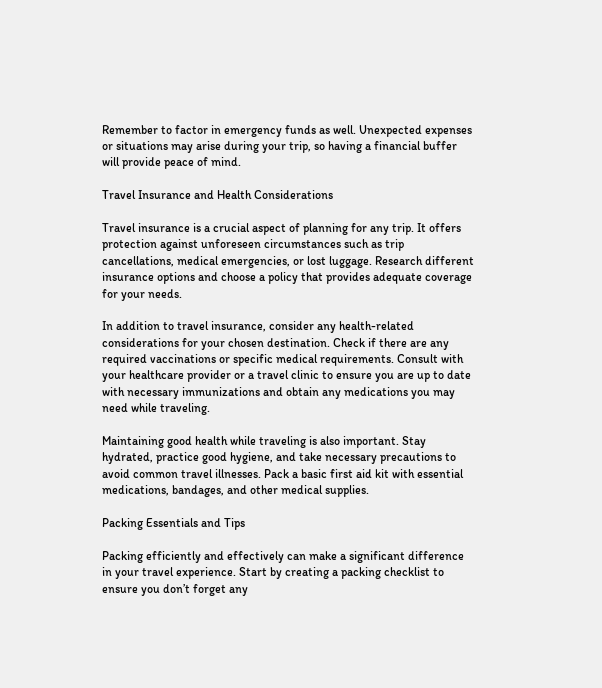Remember to factor in emergency funds as well. Unexpected expenses or situations may arise during your trip, so having a financial buffer will provide peace of mind.

Travel Insurance and Health Considerations

Travel insurance is a crucial aspect of planning for any trip. It offers protection against unforeseen circumstances such as trip cancellations, medical emergencies, or lost luggage. Research different insurance options and choose a policy that provides adequate coverage for your needs.

In addition to travel insurance, consider any health-related considerations for your chosen destination. Check if there are any required vaccinations or specific medical requirements. Consult with your healthcare provider or a travel clinic to ensure you are up to date with necessary immunizations and obtain any medications you may need while traveling.

Maintaining good health while traveling is also important. Stay hydrated, practice good hygiene, and take necessary precautions to avoid common travel illnesses. Pack a basic first aid kit with essential medications, bandages, and other medical supplies.

Packing Essentials and Tips

Packing efficiently and effectively can make a significant difference in your travel experience. Start by creating a packing checklist to ensure you don’t forget any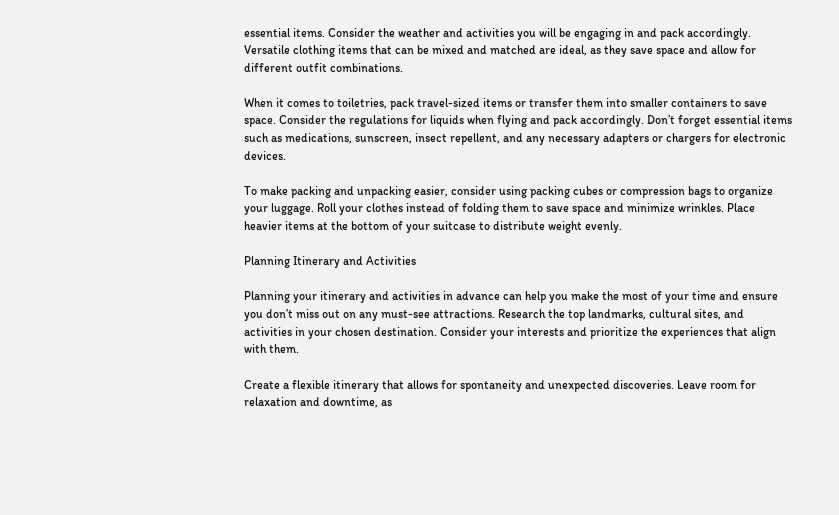essential items. Consider the weather and activities you will be engaging in and pack accordingly. Versatile clothing items that can be mixed and matched are ideal, as they save space and allow for different outfit combinations.

When it comes to toiletries, pack travel-sized items or transfer them into smaller containers to save space. Consider the regulations for liquids when flying and pack accordingly. Don’t forget essential items such as medications, sunscreen, insect repellent, and any necessary adapters or chargers for electronic devices.

To make packing and unpacking easier, consider using packing cubes or compression bags to organize your luggage. Roll your clothes instead of folding them to save space and minimize wrinkles. Place heavier items at the bottom of your suitcase to distribute weight evenly.

Planning Itinerary and Activities

Planning your itinerary and activities in advance can help you make the most of your time and ensure you don’t miss out on any must-see attractions. Research the top landmarks, cultural sites, and activities in your chosen destination. Consider your interests and prioritize the experiences that align with them.

Create a flexible itinerary that allows for spontaneity and unexpected discoveries. Leave room for relaxation and downtime, as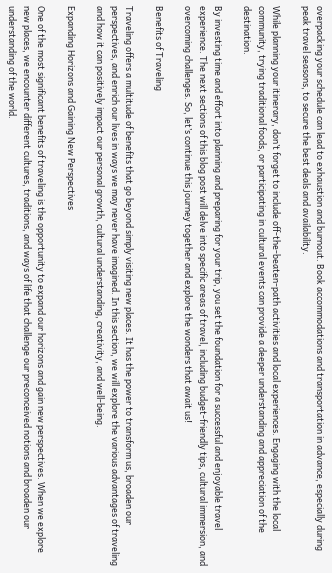overpacking your schedule can lead to exhaustion and burnout. Book accommodations and transportation in advance, especially during peak travel seasons, to secure the best deals and availability.

While planning your itinerary, don’t forget to include off-the-beaten-path activities and local experiences. Engaging with the local community, trying traditional foods, or participating in cultural events can provide a deeper understanding and appreciation of the destination.

By investing time and effort into planning and preparing for your trip, you set the foundation for a successful and enjoyable travel experience. The next sections of this blog post will delve into specific areas of travel, including budget-friendly tips, cultural immersion, and overcoming challenges. So, let’s continue this journey together and explore the wonders that await us!

Benefits of Traveling

Traveling offers a multitude of benefits that go beyond simply visiting new places. It has the power to transform us, broaden our perspectives, and enrich our lives in ways we may never have imagined. In this section, we will explore the various advantages of traveling and how it can positively impact our personal growth, cultural understanding, creativity, and well-being.

Expanding Horizons and Gaining New Perspectives

One of the most significant benefits of traveling is the opportunity to expand our horizons and gain new perspectives. When we explore new places, we encounter different cultures, traditions, and ways of life that challenge our preconceived notions and broaden our understanding of the world.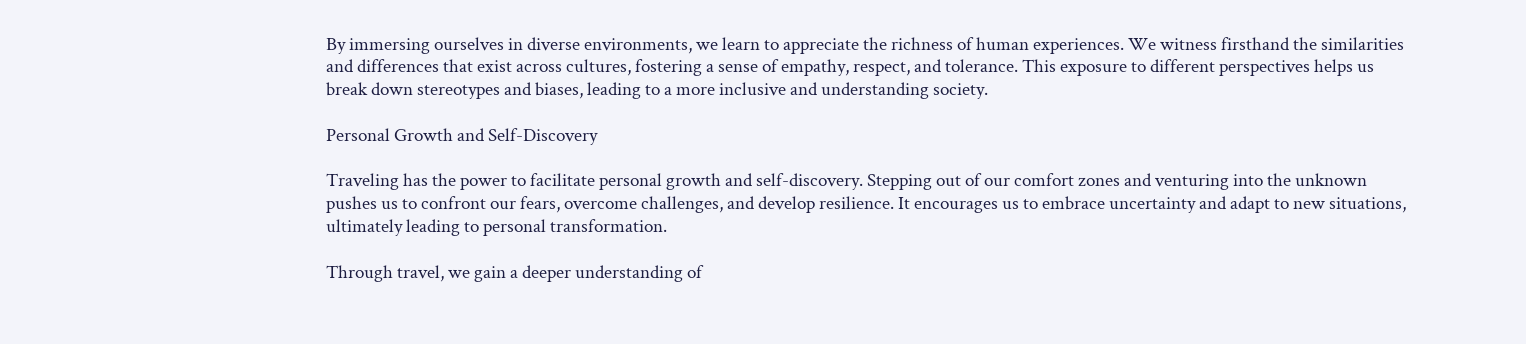By immersing ourselves in diverse environments, we learn to appreciate the richness of human experiences. We witness firsthand the similarities and differences that exist across cultures, fostering a sense of empathy, respect, and tolerance. This exposure to different perspectives helps us break down stereotypes and biases, leading to a more inclusive and understanding society.

Personal Growth and Self-Discovery

Traveling has the power to facilitate personal growth and self-discovery. Stepping out of our comfort zones and venturing into the unknown pushes us to confront our fears, overcome challenges, and develop resilience. It encourages us to embrace uncertainty and adapt to new situations, ultimately leading to personal transformation.

Through travel, we gain a deeper understanding of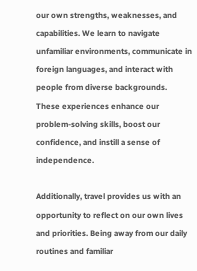our own strengths, weaknesses, and capabilities. We learn to navigate unfamiliar environments, communicate in foreign languages, and interact with people from diverse backgrounds. These experiences enhance our problem-solving skills, boost our confidence, and instill a sense of independence.

Additionally, travel provides us with an opportunity to reflect on our own lives and priorities. Being away from our daily routines and familiar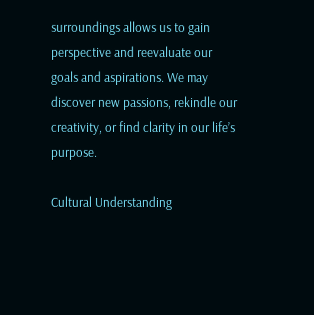surroundings allows us to gain perspective and reevaluate our goals and aspirations. We may discover new passions, rekindle our creativity, or find clarity in our life’s purpose.

Cultural Understanding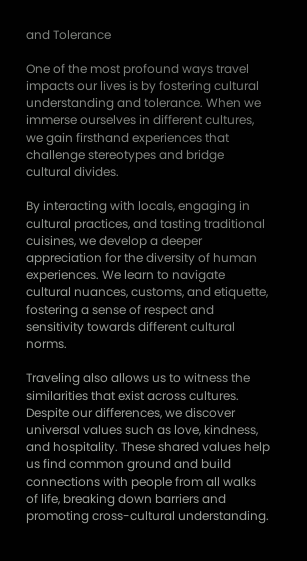and Tolerance

One of the most profound ways travel impacts our lives is by fostering cultural understanding and tolerance. When we immerse ourselves in different cultures, we gain firsthand experiences that challenge stereotypes and bridge cultural divides.

By interacting with locals, engaging in cultural practices, and tasting traditional cuisines, we develop a deeper appreciation for the diversity of human experiences. We learn to navigate cultural nuances, customs, and etiquette, fostering a sense of respect and sensitivity towards different cultural norms.

Traveling also allows us to witness the similarities that exist across cultures. Despite our differences, we discover universal values such as love, kindness, and hospitality. These shared values help us find common ground and build connections with people from all walks of life, breaking down barriers and promoting cross-cultural understanding.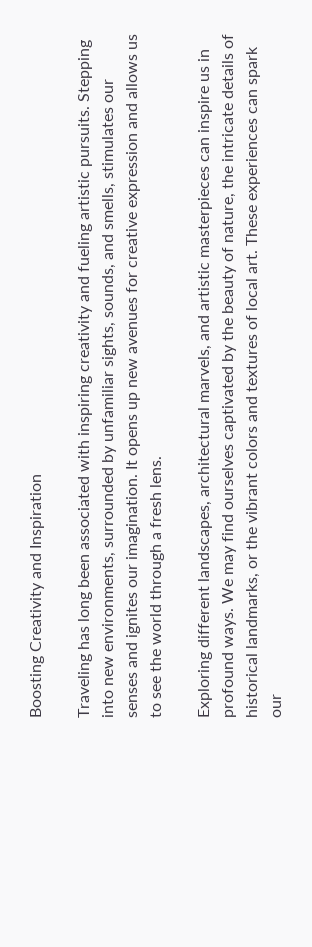Boosting Creativity and Inspiration

Traveling has long been associated with inspiring creativity and fueling artistic pursuits. Stepping into new environments, surrounded by unfamiliar sights, sounds, and smells, stimulates our senses and ignites our imagination. It opens up new avenues for creative expression and allows us to see the world through a fresh lens.

Exploring different landscapes, architectural marvels, and artistic masterpieces can inspire us in profound ways. We may find ourselves captivated by the beauty of nature, the intricate details of historical landmarks, or the vibrant colors and textures of local art. These experiences can spark our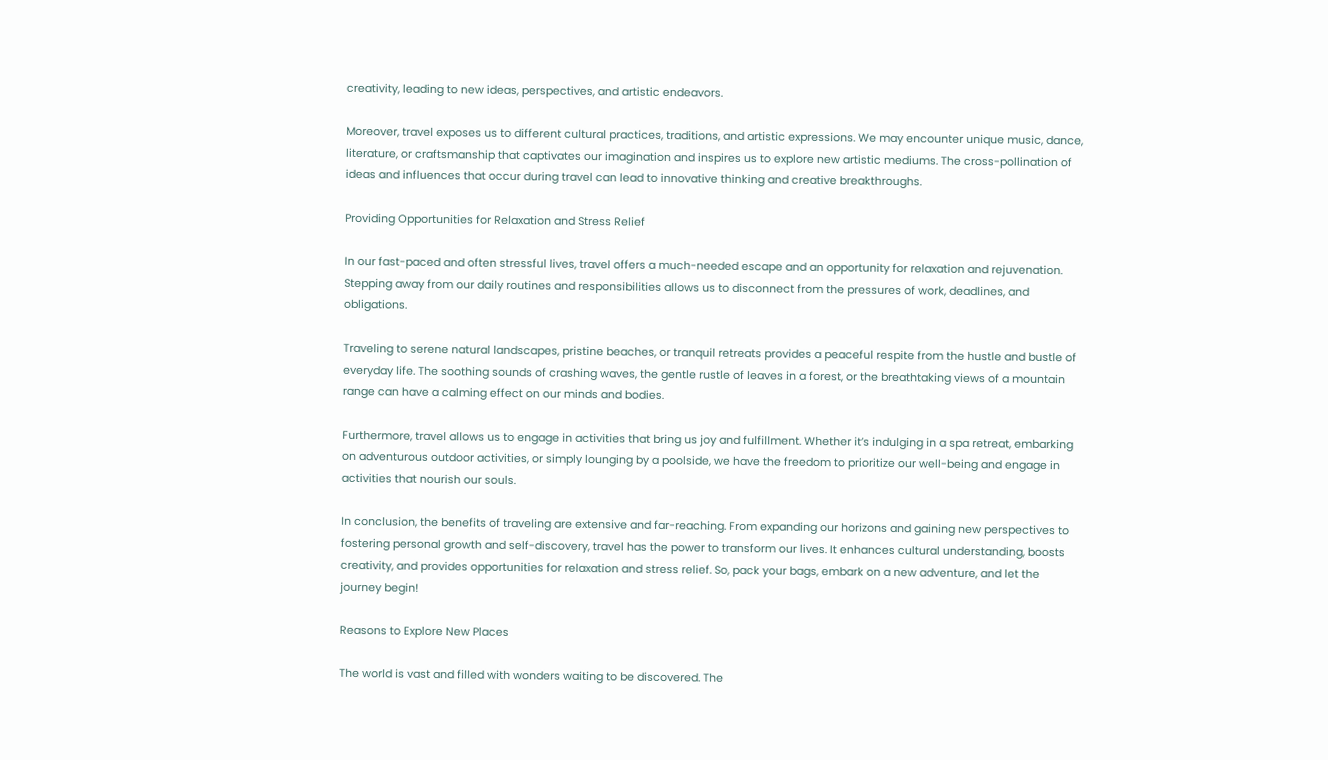creativity, leading to new ideas, perspectives, and artistic endeavors.

Moreover, travel exposes us to different cultural practices, traditions, and artistic expressions. We may encounter unique music, dance, literature, or craftsmanship that captivates our imagination and inspires us to explore new artistic mediums. The cross-pollination of ideas and influences that occur during travel can lead to innovative thinking and creative breakthroughs.

Providing Opportunities for Relaxation and Stress Relief

In our fast-paced and often stressful lives, travel offers a much-needed escape and an opportunity for relaxation and rejuvenation. Stepping away from our daily routines and responsibilities allows us to disconnect from the pressures of work, deadlines, and obligations.

Traveling to serene natural landscapes, pristine beaches, or tranquil retreats provides a peaceful respite from the hustle and bustle of everyday life. The soothing sounds of crashing waves, the gentle rustle of leaves in a forest, or the breathtaking views of a mountain range can have a calming effect on our minds and bodies.

Furthermore, travel allows us to engage in activities that bring us joy and fulfillment. Whether it’s indulging in a spa retreat, embarking on adventurous outdoor activities, or simply lounging by a poolside, we have the freedom to prioritize our well-being and engage in activities that nourish our souls.

In conclusion, the benefits of traveling are extensive and far-reaching. From expanding our horizons and gaining new perspectives to fostering personal growth and self-discovery, travel has the power to transform our lives. It enhances cultural understanding, boosts creativity, and provides opportunities for relaxation and stress relief. So, pack your bags, embark on a new adventure, and let the journey begin!

Reasons to Explore New Places

The world is vast and filled with wonders waiting to be discovered. The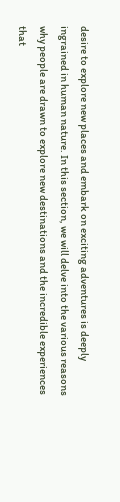desire to explore new places and embark on exciting adventures is deeply ingrained in human nature. In this section, we will delve into the various reasons why people are drawn to explore new destinations and the incredible experiences that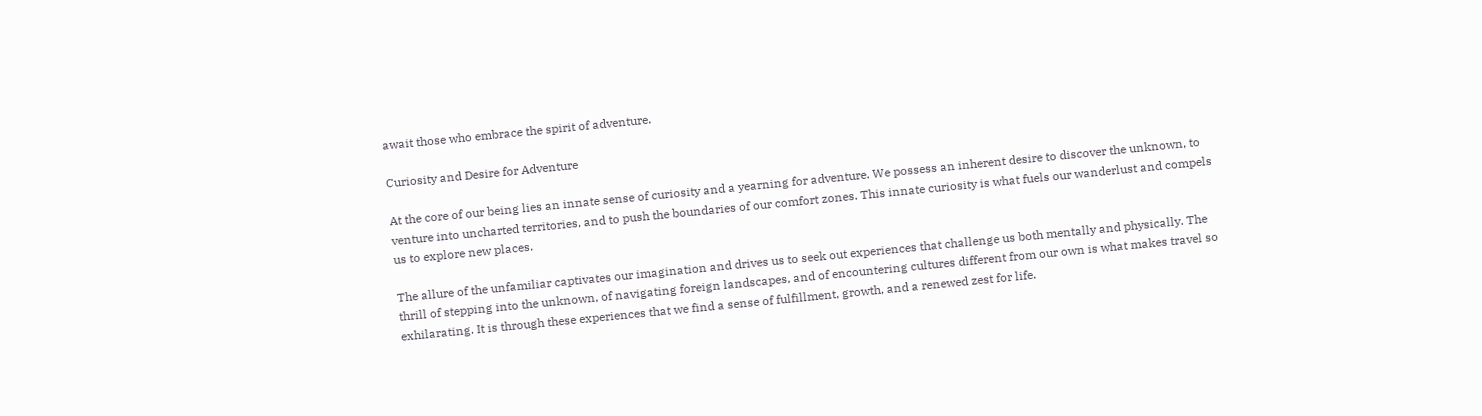await those who embrace the spirit of adventure.

Curiosity and Desire for Adventure

At the core of our being lies an innate sense of curiosity and a yearning for adventure. We possess an inherent desire to discover the unknown, to venture into uncharted territories, and to push the boundaries of our comfort zones. This innate curiosity is what fuels our wanderlust and compels us to explore new places.

The allure of the unfamiliar captivates our imagination and drives us to seek out experiences that challenge us both mentally and physically. The thrill of stepping into the unknown, of navigating foreign landscapes, and of encountering cultures different from our own is what makes travel so exhilarating. It is through these experiences that we find a sense of fulfillment, growth, and a renewed zest for life.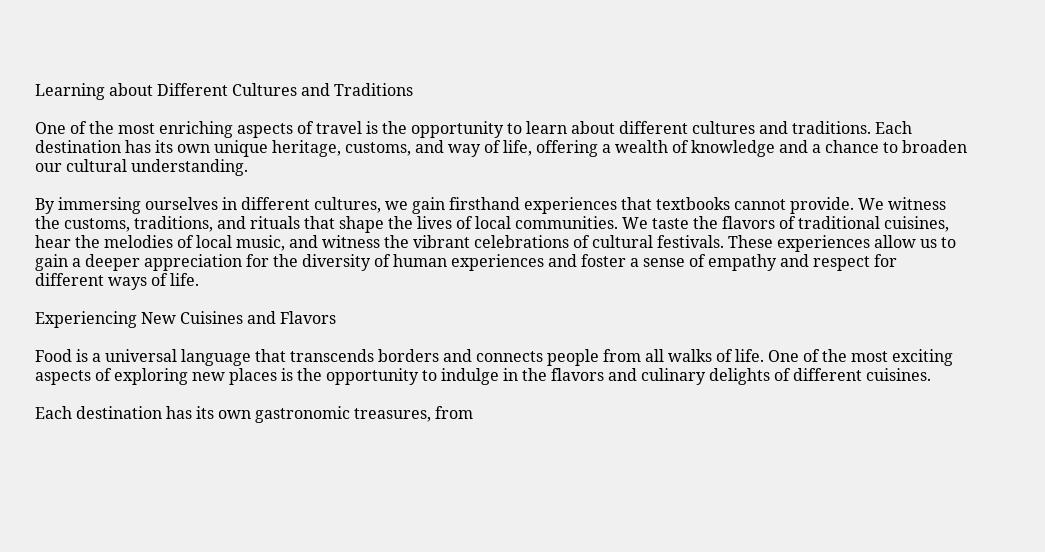Learning about Different Cultures and Traditions

One of the most enriching aspects of travel is the opportunity to learn about different cultures and traditions. Each destination has its own unique heritage, customs, and way of life, offering a wealth of knowledge and a chance to broaden our cultural understanding.

By immersing ourselves in different cultures, we gain firsthand experiences that textbooks cannot provide. We witness the customs, traditions, and rituals that shape the lives of local communities. We taste the flavors of traditional cuisines, hear the melodies of local music, and witness the vibrant celebrations of cultural festivals. These experiences allow us to gain a deeper appreciation for the diversity of human experiences and foster a sense of empathy and respect for different ways of life.

Experiencing New Cuisines and Flavors

Food is a universal language that transcends borders and connects people from all walks of life. One of the most exciting aspects of exploring new places is the opportunity to indulge in the flavors and culinary delights of different cuisines.

Each destination has its own gastronomic treasures, from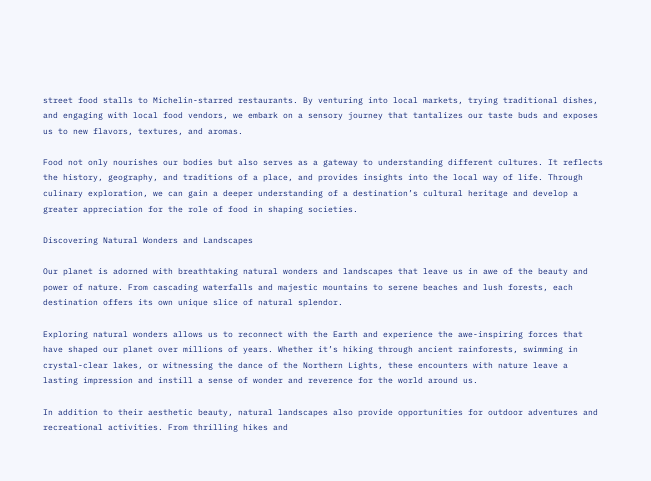street food stalls to Michelin-starred restaurants. By venturing into local markets, trying traditional dishes, and engaging with local food vendors, we embark on a sensory journey that tantalizes our taste buds and exposes us to new flavors, textures, and aromas.

Food not only nourishes our bodies but also serves as a gateway to understanding different cultures. It reflects the history, geography, and traditions of a place, and provides insights into the local way of life. Through culinary exploration, we can gain a deeper understanding of a destination’s cultural heritage and develop a greater appreciation for the role of food in shaping societies.

Discovering Natural Wonders and Landscapes

Our planet is adorned with breathtaking natural wonders and landscapes that leave us in awe of the beauty and power of nature. From cascading waterfalls and majestic mountains to serene beaches and lush forests, each destination offers its own unique slice of natural splendor.

Exploring natural wonders allows us to reconnect with the Earth and experience the awe-inspiring forces that have shaped our planet over millions of years. Whether it’s hiking through ancient rainforests, swimming in crystal-clear lakes, or witnessing the dance of the Northern Lights, these encounters with nature leave a lasting impression and instill a sense of wonder and reverence for the world around us.

In addition to their aesthetic beauty, natural landscapes also provide opportunities for outdoor adventures and recreational activities. From thrilling hikes and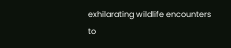exhilarating wildlife encounters to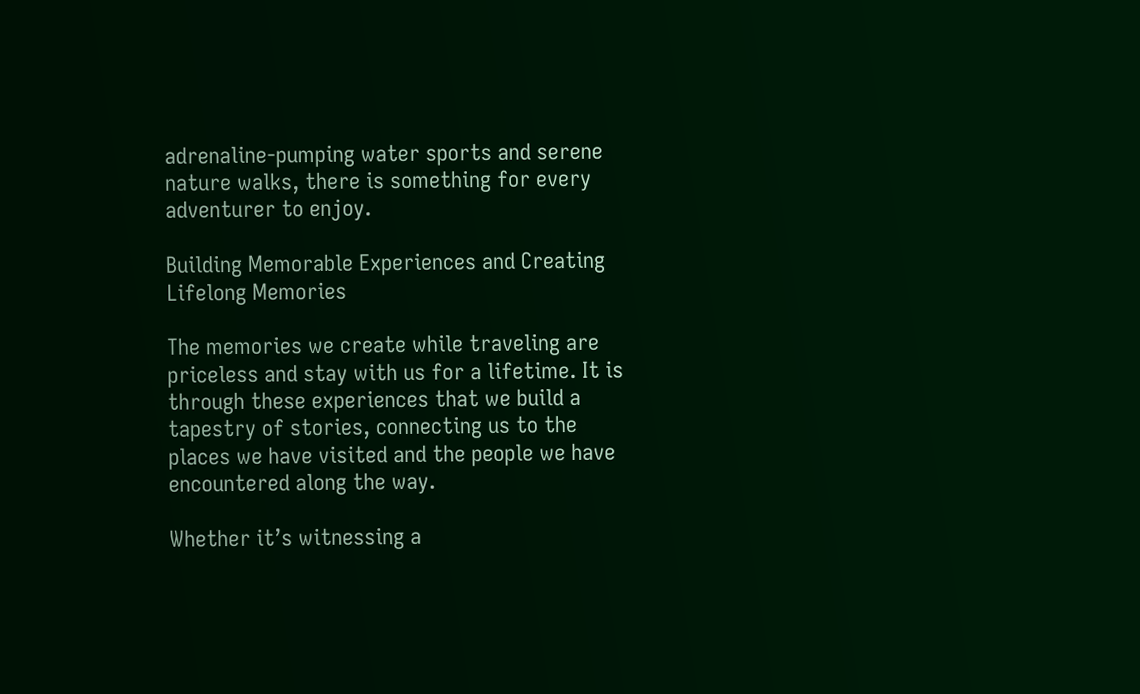adrenaline-pumping water sports and serene nature walks, there is something for every adventurer to enjoy.

Building Memorable Experiences and Creating Lifelong Memories

The memories we create while traveling are priceless and stay with us for a lifetime. It is through these experiences that we build a tapestry of stories, connecting us to the places we have visited and the people we have encountered along the way.

Whether it’s witnessing a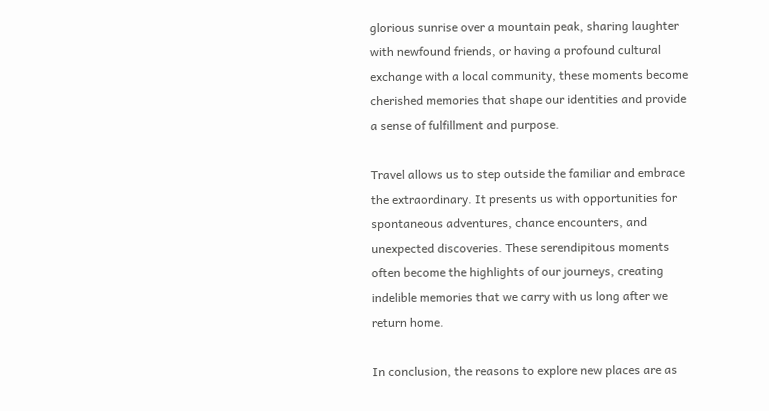glorious sunrise over a mountain peak, sharing laughter with newfound friends, or having a profound cultural exchange with a local community, these moments become cherished memories that shape our identities and provide a sense of fulfillment and purpose.

Travel allows us to step outside the familiar and embrace the extraordinary. It presents us with opportunities for spontaneous adventures, chance encounters, and unexpected discoveries. These serendipitous moments often become the highlights of our journeys, creating indelible memories that we carry with us long after we return home.

In conclusion, the reasons to explore new places are as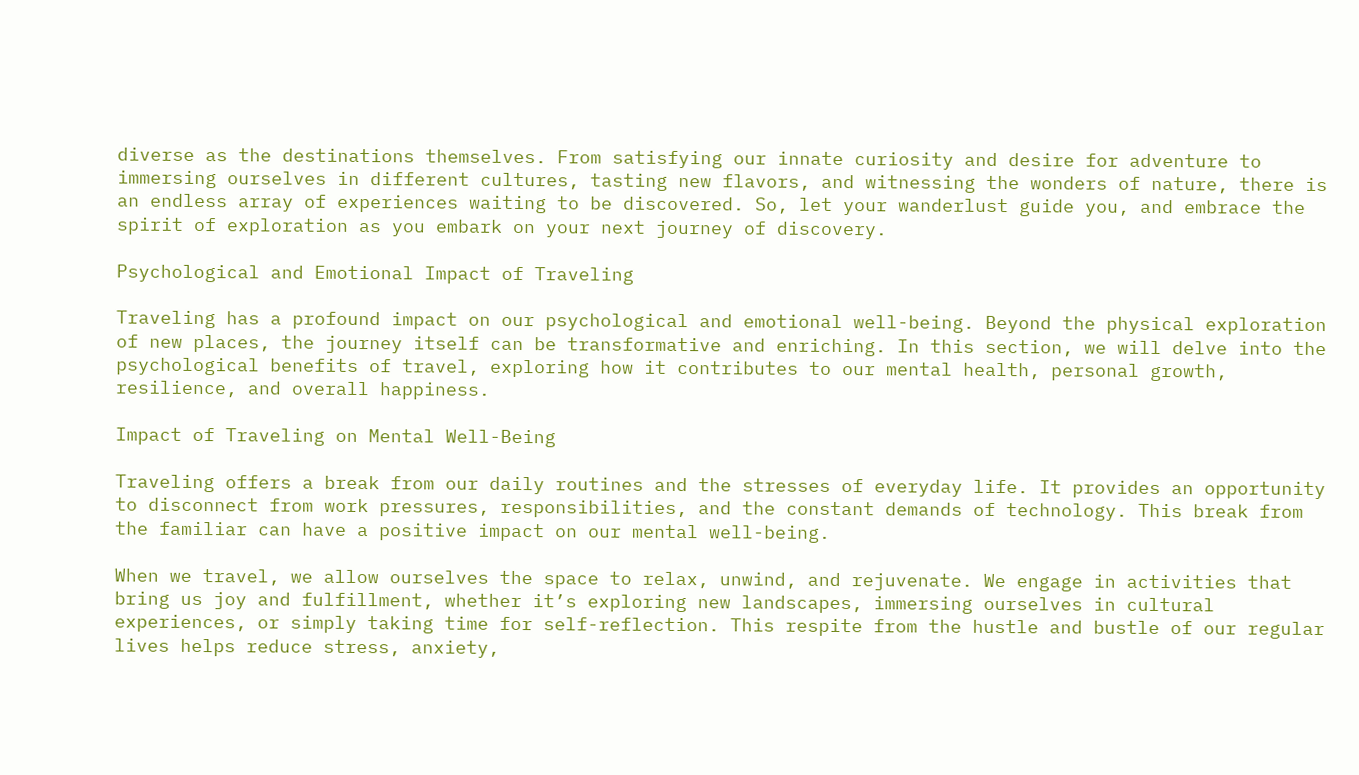diverse as the destinations themselves. From satisfying our innate curiosity and desire for adventure to immersing ourselves in different cultures, tasting new flavors, and witnessing the wonders of nature, there is an endless array of experiences waiting to be discovered. So, let your wanderlust guide you, and embrace the spirit of exploration as you embark on your next journey of discovery.

Psychological and Emotional Impact of Traveling

Traveling has a profound impact on our psychological and emotional well-being. Beyond the physical exploration of new places, the journey itself can be transformative and enriching. In this section, we will delve into the psychological benefits of travel, exploring how it contributes to our mental health, personal growth, resilience, and overall happiness.

Impact of Traveling on Mental Well-Being

Traveling offers a break from our daily routines and the stresses of everyday life. It provides an opportunity to disconnect from work pressures, responsibilities, and the constant demands of technology. This break from the familiar can have a positive impact on our mental well-being.

When we travel, we allow ourselves the space to relax, unwind, and rejuvenate. We engage in activities that bring us joy and fulfillment, whether it’s exploring new landscapes, immersing ourselves in cultural experiences, or simply taking time for self-reflection. This respite from the hustle and bustle of our regular lives helps reduce stress, anxiety,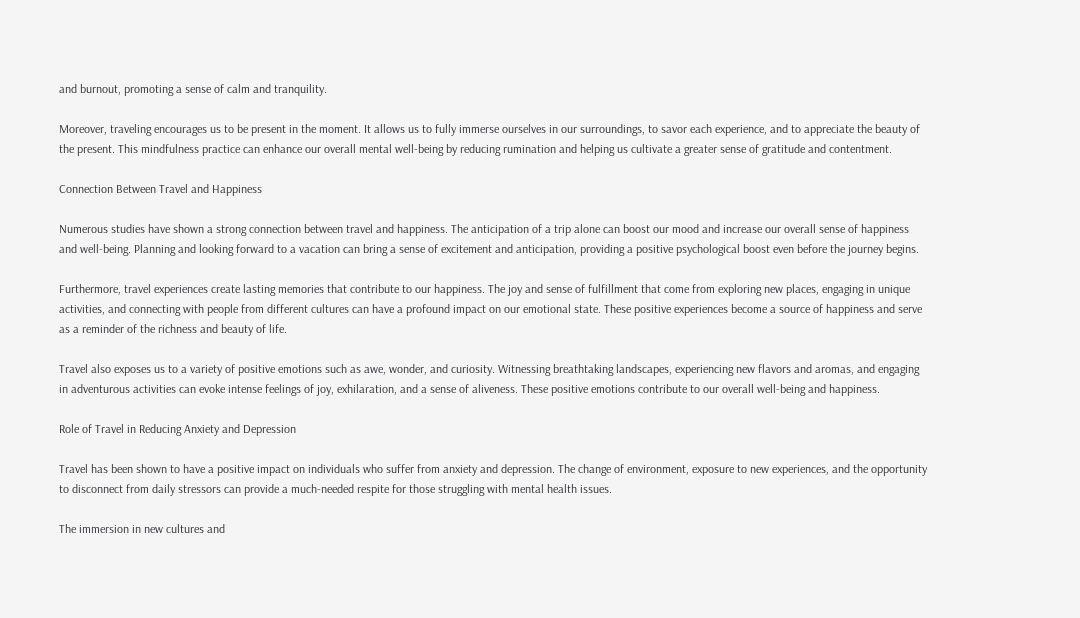and burnout, promoting a sense of calm and tranquility.

Moreover, traveling encourages us to be present in the moment. It allows us to fully immerse ourselves in our surroundings, to savor each experience, and to appreciate the beauty of the present. This mindfulness practice can enhance our overall mental well-being by reducing rumination and helping us cultivate a greater sense of gratitude and contentment.

Connection Between Travel and Happiness

Numerous studies have shown a strong connection between travel and happiness. The anticipation of a trip alone can boost our mood and increase our overall sense of happiness and well-being. Planning and looking forward to a vacation can bring a sense of excitement and anticipation, providing a positive psychological boost even before the journey begins.

Furthermore, travel experiences create lasting memories that contribute to our happiness. The joy and sense of fulfillment that come from exploring new places, engaging in unique activities, and connecting with people from different cultures can have a profound impact on our emotional state. These positive experiences become a source of happiness and serve as a reminder of the richness and beauty of life.

Travel also exposes us to a variety of positive emotions such as awe, wonder, and curiosity. Witnessing breathtaking landscapes, experiencing new flavors and aromas, and engaging in adventurous activities can evoke intense feelings of joy, exhilaration, and a sense of aliveness. These positive emotions contribute to our overall well-being and happiness.

Role of Travel in Reducing Anxiety and Depression

Travel has been shown to have a positive impact on individuals who suffer from anxiety and depression. The change of environment, exposure to new experiences, and the opportunity to disconnect from daily stressors can provide a much-needed respite for those struggling with mental health issues.

The immersion in new cultures and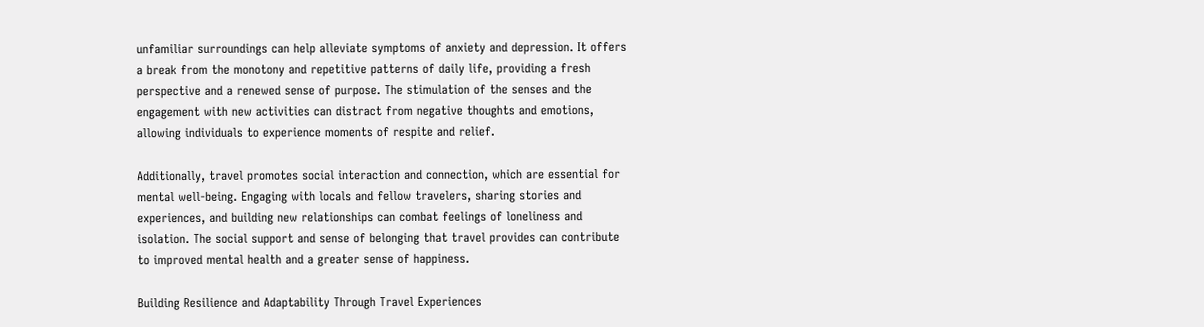unfamiliar surroundings can help alleviate symptoms of anxiety and depression. It offers a break from the monotony and repetitive patterns of daily life, providing a fresh perspective and a renewed sense of purpose. The stimulation of the senses and the engagement with new activities can distract from negative thoughts and emotions, allowing individuals to experience moments of respite and relief.

Additionally, travel promotes social interaction and connection, which are essential for mental well-being. Engaging with locals and fellow travelers, sharing stories and experiences, and building new relationships can combat feelings of loneliness and isolation. The social support and sense of belonging that travel provides can contribute to improved mental health and a greater sense of happiness.

Building Resilience and Adaptability Through Travel Experiences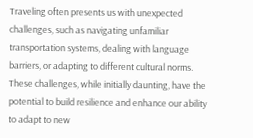Traveling often presents us with unexpected challenges, such as navigating unfamiliar transportation systems, dealing with language barriers, or adapting to different cultural norms. These challenges, while initially daunting, have the potential to build resilience and enhance our ability to adapt to new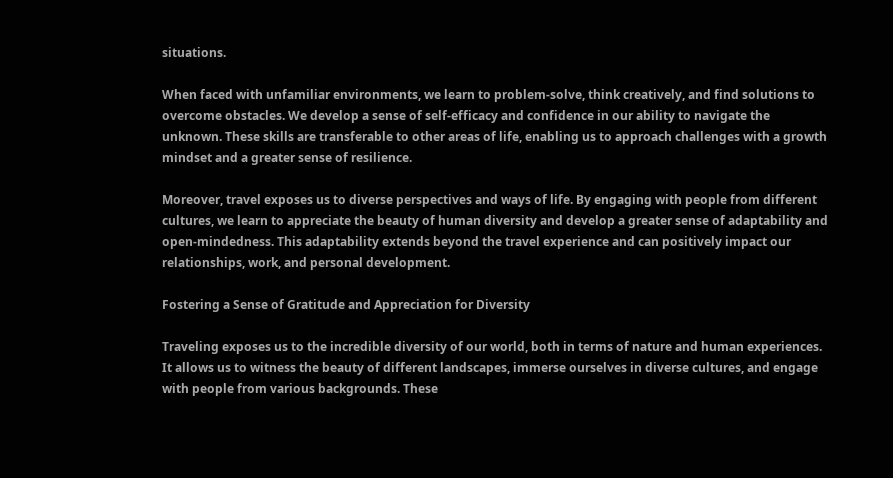situations.

When faced with unfamiliar environments, we learn to problem-solve, think creatively, and find solutions to overcome obstacles. We develop a sense of self-efficacy and confidence in our ability to navigate the unknown. These skills are transferable to other areas of life, enabling us to approach challenges with a growth mindset and a greater sense of resilience.

Moreover, travel exposes us to diverse perspectives and ways of life. By engaging with people from different cultures, we learn to appreciate the beauty of human diversity and develop a greater sense of adaptability and open-mindedness. This adaptability extends beyond the travel experience and can positively impact our relationships, work, and personal development.

Fostering a Sense of Gratitude and Appreciation for Diversity

Traveling exposes us to the incredible diversity of our world, both in terms of nature and human experiences. It allows us to witness the beauty of different landscapes, immerse ourselves in diverse cultures, and engage with people from various backgrounds. These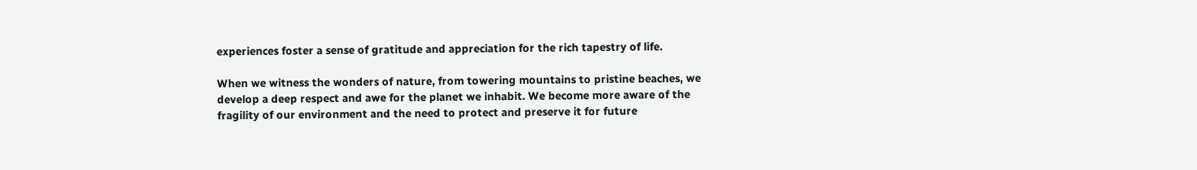experiences foster a sense of gratitude and appreciation for the rich tapestry of life.

When we witness the wonders of nature, from towering mountains to pristine beaches, we develop a deep respect and awe for the planet we inhabit. We become more aware of the fragility of our environment and the need to protect and preserve it for future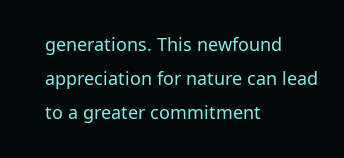generations. This newfound appreciation for nature can lead to a greater commitment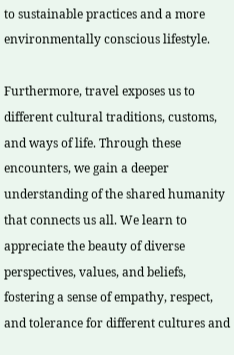to sustainable practices and a more environmentally conscious lifestyle.

Furthermore, travel exposes us to different cultural traditions, customs, and ways of life. Through these encounters, we gain a deeper understanding of the shared humanity that connects us all. We learn to appreciate the beauty of diverse perspectives, values, and beliefs, fostering a sense of empathy, respect, and tolerance for different cultures and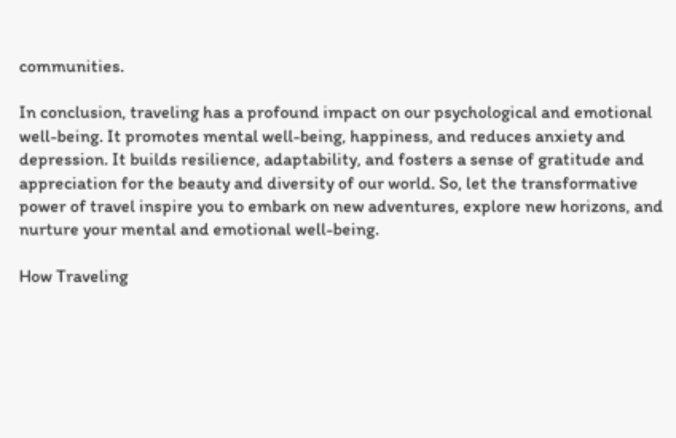communities.

In conclusion, traveling has a profound impact on our psychological and emotional well-being. It promotes mental well-being, happiness, and reduces anxiety and depression. It builds resilience, adaptability, and fosters a sense of gratitude and appreciation for the beauty and diversity of our world. So, let the transformative power of travel inspire you to embark on new adventures, explore new horizons, and nurture your mental and emotional well-being.

How Traveling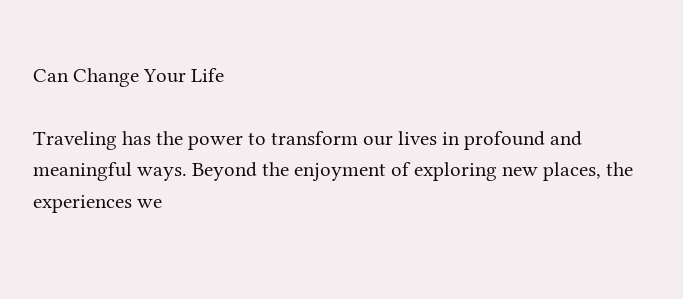Can Change Your Life

Traveling has the power to transform our lives in profound and meaningful ways. Beyond the enjoyment of exploring new places, the experiences we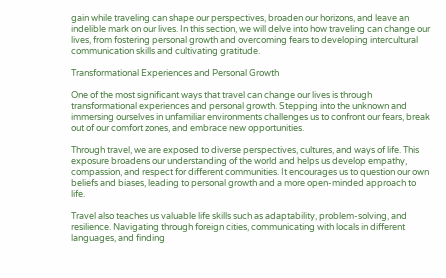gain while traveling can shape our perspectives, broaden our horizons, and leave an indelible mark on our lives. In this section, we will delve into how traveling can change our lives, from fostering personal growth and overcoming fears to developing intercultural communication skills and cultivating gratitude.

Transformational Experiences and Personal Growth

One of the most significant ways that travel can change our lives is through transformational experiences and personal growth. Stepping into the unknown and immersing ourselves in unfamiliar environments challenges us to confront our fears, break out of our comfort zones, and embrace new opportunities.

Through travel, we are exposed to diverse perspectives, cultures, and ways of life. This exposure broadens our understanding of the world and helps us develop empathy, compassion, and respect for different communities. It encourages us to question our own beliefs and biases, leading to personal growth and a more open-minded approach to life.

Travel also teaches us valuable life skills such as adaptability, problem-solving, and resilience. Navigating through foreign cities, communicating with locals in different languages, and finding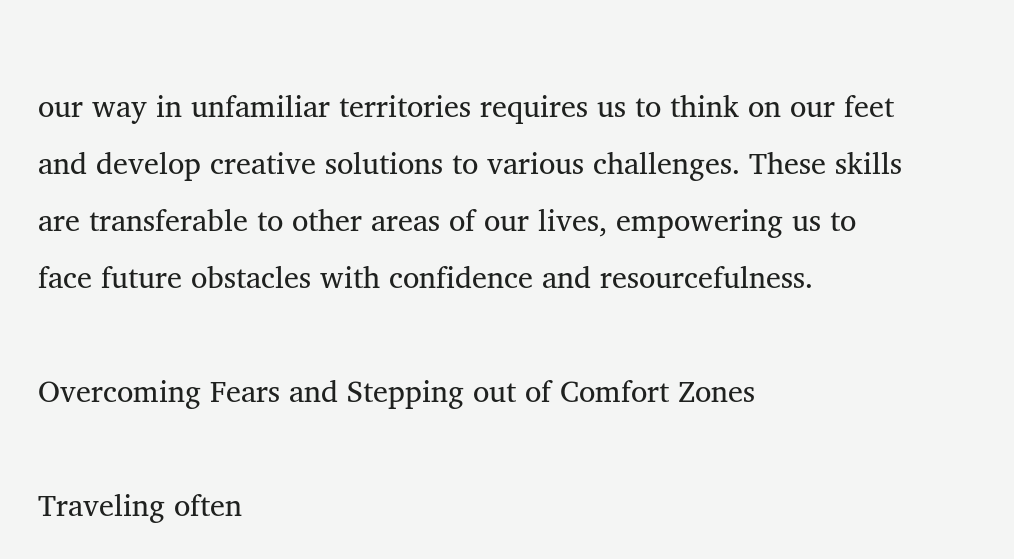our way in unfamiliar territories requires us to think on our feet and develop creative solutions to various challenges. These skills are transferable to other areas of our lives, empowering us to face future obstacles with confidence and resourcefulness.

Overcoming Fears and Stepping out of Comfort Zones

Traveling often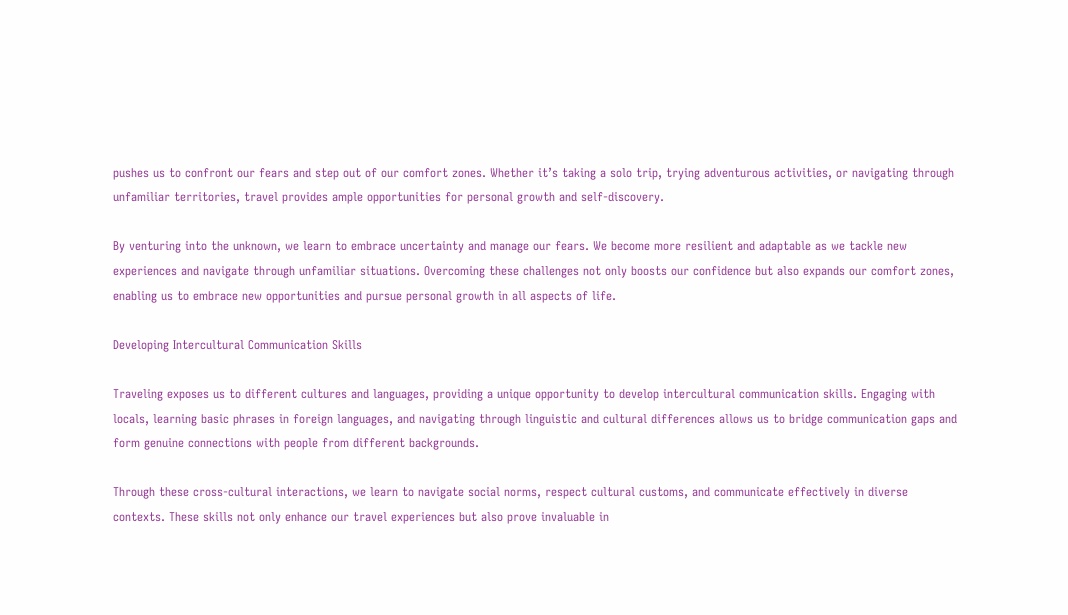pushes us to confront our fears and step out of our comfort zones. Whether it’s taking a solo trip, trying adventurous activities, or navigating through unfamiliar territories, travel provides ample opportunities for personal growth and self-discovery.

By venturing into the unknown, we learn to embrace uncertainty and manage our fears. We become more resilient and adaptable as we tackle new experiences and navigate through unfamiliar situations. Overcoming these challenges not only boosts our confidence but also expands our comfort zones, enabling us to embrace new opportunities and pursue personal growth in all aspects of life.

Developing Intercultural Communication Skills

Traveling exposes us to different cultures and languages, providing a unique opportunity to develop intercultural communication skills. Engaging with locals, learning basic phrases in foreign languages, and navigating through linguistic and cultural differences allows us to bridge communication gaps and form genuine connections with people from different backgrounds.

Through these cross-cultural interactions, we learn to navigate social norms, respect cultural customs, and communicate effectively in diverse contexts. These skills not only enhance our travel experiences but also prove invaluable in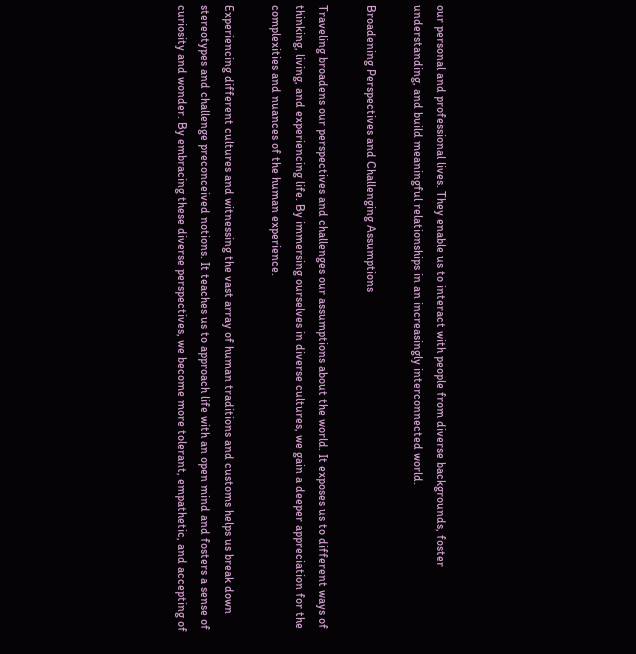our personal and professional lives. They enable us to interact with people from diverse backgrounds, foster understanding, and build meaningful relationships in an increasingly interconnected world.

Broadening Perspectives and Challenging Assumptions

Traveling broadens our perspectives and challenges our assumptions about the world. It exposes us to different ways of thinking, living, and experiencing life. By immersing ourselves in diverse cultures, we gain a deeper appreciation for the complexities and nuances of the human experience.

Experiencing different cultures and witnessing the vast array of human traditions and customs helps us break down stereotypes and challenge preconceived notions. It teaches us to approach life with an open mind and fosters a sense of curiosity and wonder. By embracing these diverse perspectives, we become more tolerant, empathetic, and accepting of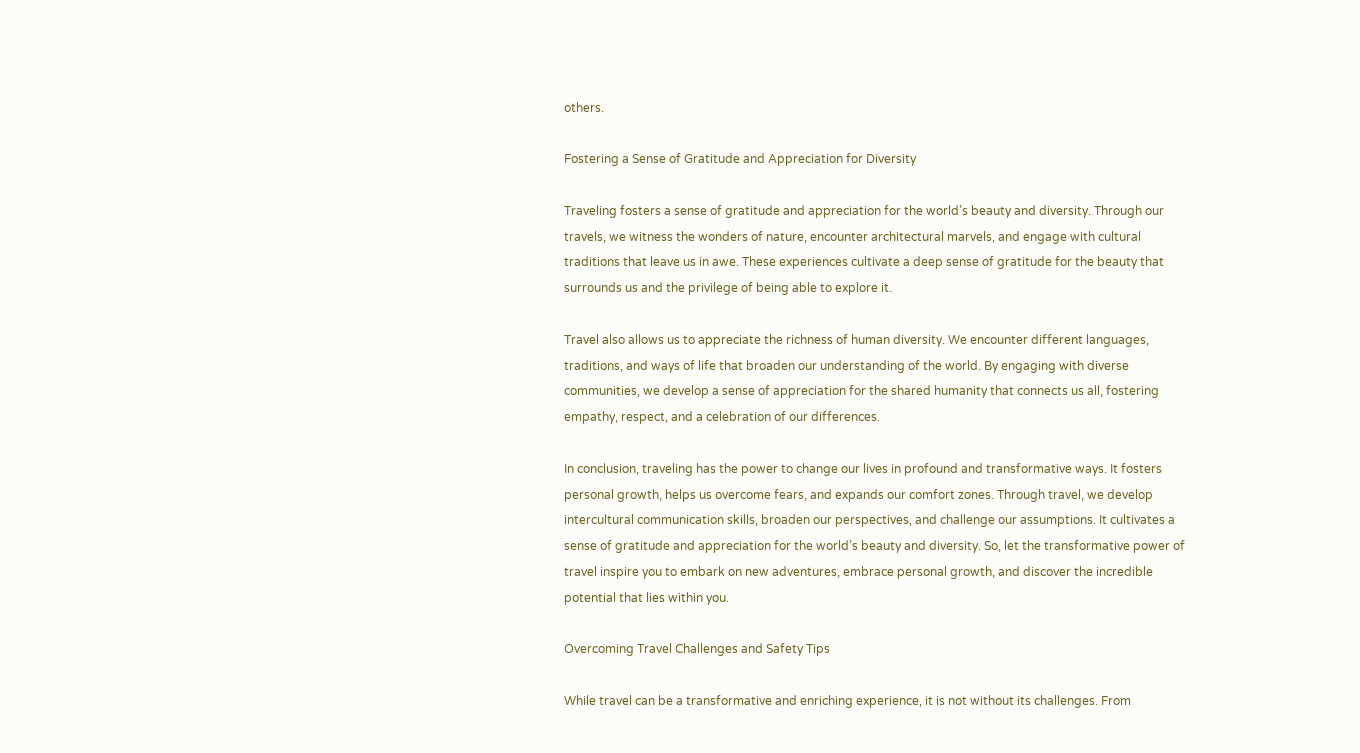others.

Fostering a Sense of Gratitude and Appreciation for Diversity

Traveling fosters a sense of gratitude and appreciation for the world’s beauty and diversity. Through our travels, we witness the wonders of nature, encounter architectural marvels, and engage with cultural traditions that leave us in awe. These experiences cultivate a deep sense of gratitude for the beauty that surrounds us and the privilege of being able to explore it.

Travel also allows us to appreciate the richness of human diversity. We encounter different languages, traditions, and ways of life that broaden our understanding of the world. By engaging with diverse communities, we develop a sense of appreciation for the shared humanity that connects us all, fostering empathy, respect, and a celebration of our differences.

In conclusion, traveling has the power to change our lives in profound and transformative ways. It fosters personal growth, helps us overcome fears, and expands our comfort zones. Through travel, we develop intercultural communication skills, broaden our perspectives, and challenge our assumptions. It cultivates a sense of gratitude and appreciation for the world’s beauty and diversity. So, let the transformative power of travel inspire you to embark on new adventures, embrace personal growth, and discover the incredible potential that lies within you.

Overcoming Travel Challenges and Safety Tips

While travel can be a transformative and enriching experience, it is not without its challenges. From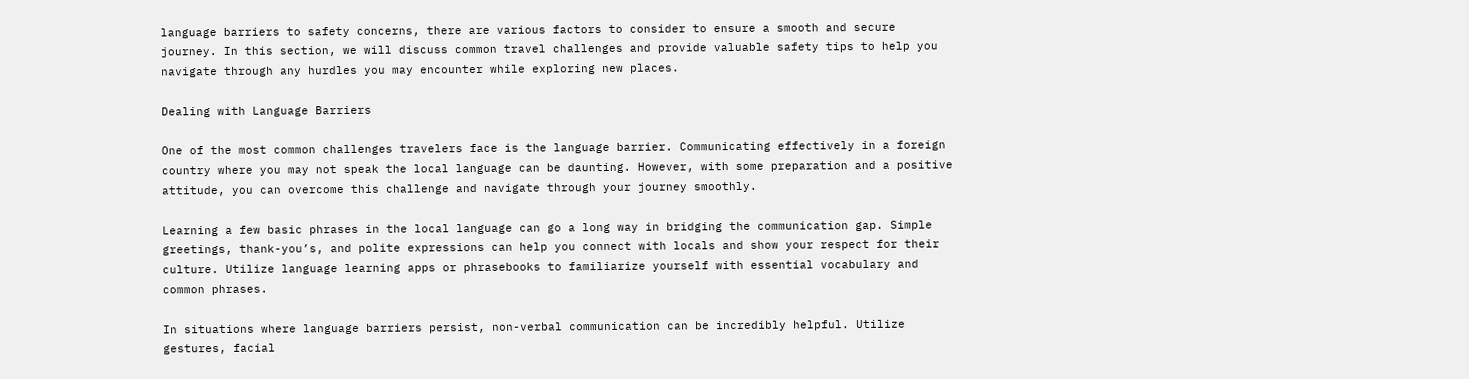language barriers to safety concerns, there are various factors to consider to ensure a smooth and secure journey. In this section, we will discuss common travel challenges and provide valuable safety tips to help you navigate through any hurdles you may encounter while exploring new places.

Dealing with Language Barriers

One of the most common challenges travelers face is the language barrier. Communicating effectively in a foreign country where you may not speak the local language can be daunting. However, with some preparation and a positive attitude, you can overcome this challenge and navigate through your journey smoothly.

Learning a few basic phrases in the local language can go a long way in bridging the communication gap. Simple greetings, thank-you’s, and polite expressions can help you connect with locals and show your respect for their culture. Utilize language learning apps or phrasebooks to familiarize yourself with essential vocabulary and common phrases.

In situations where language barriers persist, non-verbal communication can be incredibly helpful. Utilize gestures, facial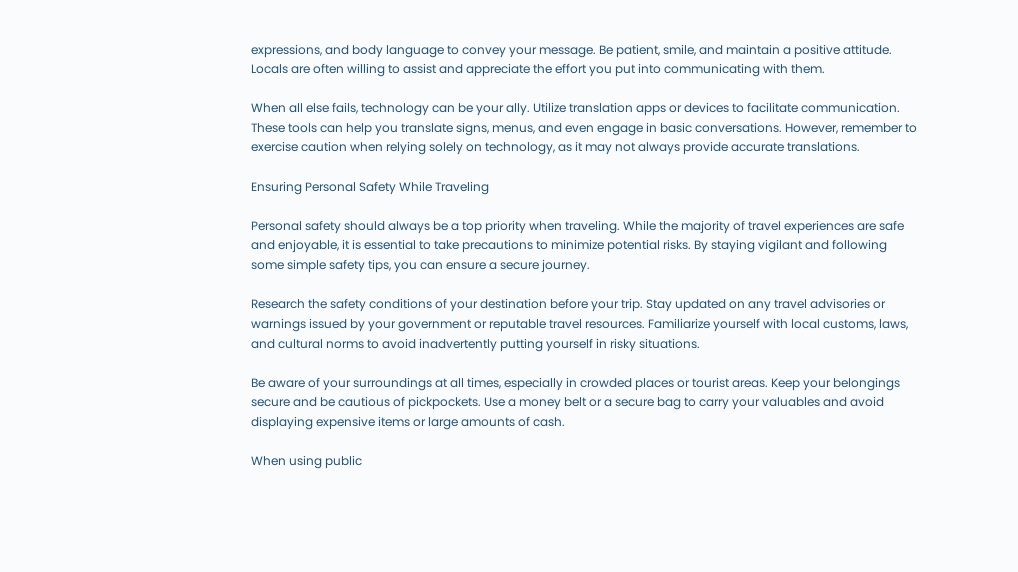expressions, and body language to convey your message. Be patient, smile, and maintain a positive attitude. Locals are often willing to assist and appreciate the effort you put into communicating with them.

When all else fails, technology can be your ally. Utilize translation apps or devices to facilitate communication. These tools can help you translate signs, menus, and even engage in basic conversations. However, remember to exercise caution when relying solely on technology, as it may not always provide accurate translations.

Ensuring Personal Safety While Traveling

Personal safety should always be a top priority when traveling. While the majority of travel experiences are safe and enjoyable, it is essential to take precautions to minimize potential risks. By staying vigilant and following some simple safety tips, you can ensure a secure journey.

Research the safety conditions of your destination before your trip. Stay updated on any travel advisories or warnings issued by your government or reputable travel resources. Familiarize yourself with local customs, laws, and cultural norms to avoid inadvertently putting yourself in risky situations.

Be aware of your surroundings at all times, especially in crowded places or tourist areas. Keep your belongings secure and be cautious of pickpockets. Use a money belt or a secure bag to carry your valuables and avoid displaying expensive items or large amounts of cash.

When using public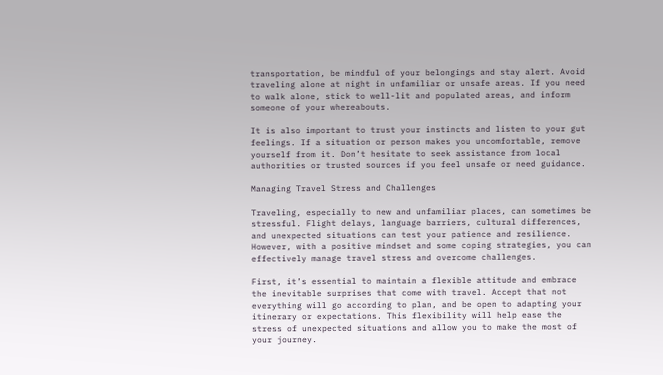transportation, be mindful of your belongings and stay alert. Avoid traveling alone at night in unfamiliar or unsafe areas. If you need to walk alone, stick to well-lit and populated areas, and inform someone of your whereabouts.

It is also important to trust your instincts and listen to your gut feelings. If a situation or person makes you uncomfortable, remove yourself from it. Don’t hesitate to seek assistance from local authorities or trusted sources if you feel unsafe or need guidance.

Managing Travel Stress and Challenges

Traveling, especially to new and unfamiliar places, can sometimes be stressful. Flight delays, language barriers, cultural differences, and unexpected situations can test your patience and resilience. However, with a positive mindset and some coping strategies, you can effectively manage travel stress and overcome challenges.

First, it’s essential to maintain a flexible attitude and embrace the inevitable surprises that come with travel. Accept that not everything will go according to plan, and be open to adapting your itinerary or expectations. This flexibility will help ease the stress of unexpected situations and allow you to make the most of your journey.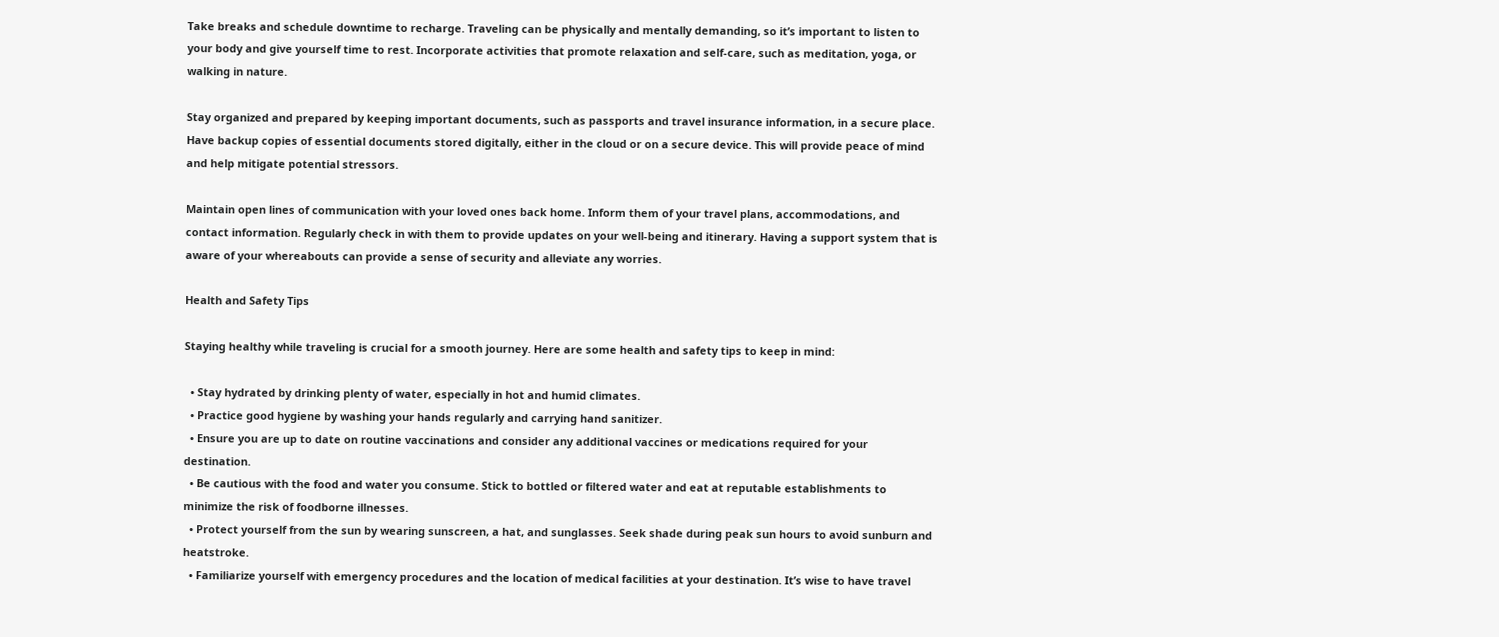Take breaks and schedule downtime to recharge. Traveling can be physically and mentally demanding, so it’s important to listen to your body and give yourself time to rest. Incorporate activities that promote relaxation and self-care, such as meditation, yoga, or walking in nature.

Stay organized and prepared by keeping important documents, such as passports and travel insurance information, in a secure place. Have backup copies of essential documents stored digitally, either in the cloud or on a secure device. This will provide peace of mind and help mitigate potential stressors.

Maintain open lines of communication with your loved ones back home. Inform them of your travel plans, accommodations, and contact information. Regularly check in with them to provide updates on your well-being and itinerary. Having a support system that is aware of your whereabouts can provide a sense of security and alleviate any worries.

Health and Safety Tips

Staying healthy while traveling is crucial for a smooth journey. Here are some health and safety tips to keep in mind:

  • Stay hydrated by drinking plenty of water, especially in hot and humid climates.
  • Practice good hygiene by washing your hands regularly and carrying hand sanitizer.
  • Ensure you are up to date on routine vaccinations and consider any additional vaccines or medications required for your destination.
  • Be cautious with the food and water you consume. Stick to bottled or filtered water and eat at reputable establishments to minimize the risk of foodborne illnesses.
  • Protect yourself from the sun by wearing sunscreen, a hat, and sunglasses. Seek shade during peak sun hours to avoid sunburn and heatstroke.
  • Familiarize yourself with emergency procedures and the location of medical facilities at your destination. It’s wise to have travel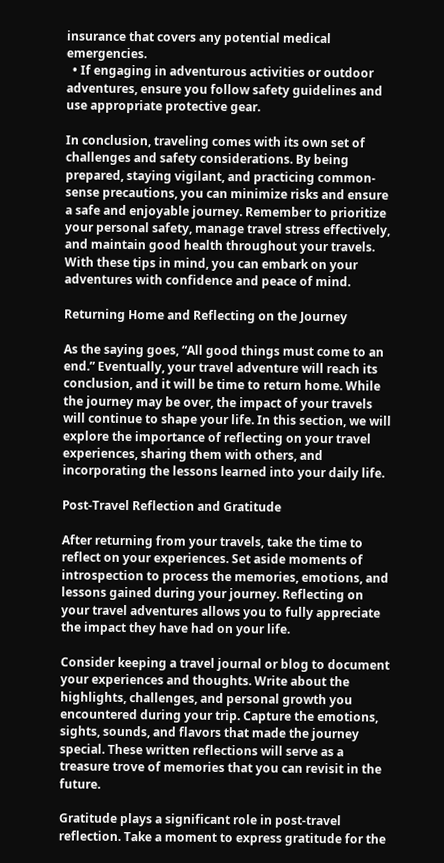insurance that covers any potential medical emergencies.
  • If engaging in adventurous activities or outdoor adventures, ensure you follow safety guidelines and use appropriate protective gear.

In conclusion, traveling comes with its own set of challenges and safety considerations. By being prepared, staying vigilant, and practicing common-sense precautions, you can minimize risks and ensure a safe and enjoyable journey. Remember to prioritize your personal safety, manage travel stress effectively, and maintain good health throughout your travels. With these tips in mind, you can embark on your adventures with confidence and peace of mind.

Returning Home and Reflecting on the Journey

As the saying goes, “All good things must come to an end.” Eventually, your travel adventure will reach its conclusion, and it will be time to return home. While the journey may be over, the impact of your travels will continue to shape your life. In this section, we will explore the importance of reflecting on your travel experiences, sharing them with others, and incorporating the lessons learned into your daily life.

Post-Travel Reflection and Gratitude

After returning from your travels, take the time to reflect on your experiences. Set aside moments of introspection to process the memories, emotions, and lessons gained during your journey. Reflecting on your travel adventures allows you to fully appreciate the impact they have had on your life.

Consider keeping a travel journal or blog to document your experiences and thoughts. Write about the highlights, challenges, and personal growth you encountered during your trip. Capture the emotions, sights, sounds, and flavors that made the journey special. These written reflections will serve as a treasure trove of memories that you can revisit in the future.

Gratitude plays a significant role in post-travel reflection. Take a moment to express gratitude for the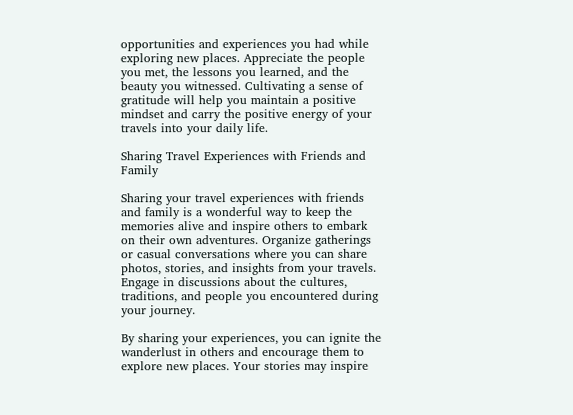opportunities and experiences you had while exploring new places. Appreciate the people you met, the lessons you learned, and the beauty you witnessed. Cultivating a sense of gratitude will help you maintain a positive mindset and carry the positive energy of your travels into your daily life.

Sharing Travel Experiences with Friends and Family

Sharing your travel experiences with friends and family is a wonderful way to keep the memories alive and inspire others to embark on their own adventures. Organize gatherings or casual conversations where you can share photos, stories, and insights from your travels. Engage in discussions about the cultures, traditions, and people you encountered during your journey.

By sharing your experiences, you can ignite the wanderlust in others and encourage them to explore new places. Your stories may inspire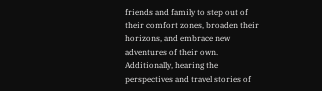friends and family to step out of their comfort zones, broaden their horizons, and embrace new adventures of their own. Additionally, hearing the perspectives and travel stories of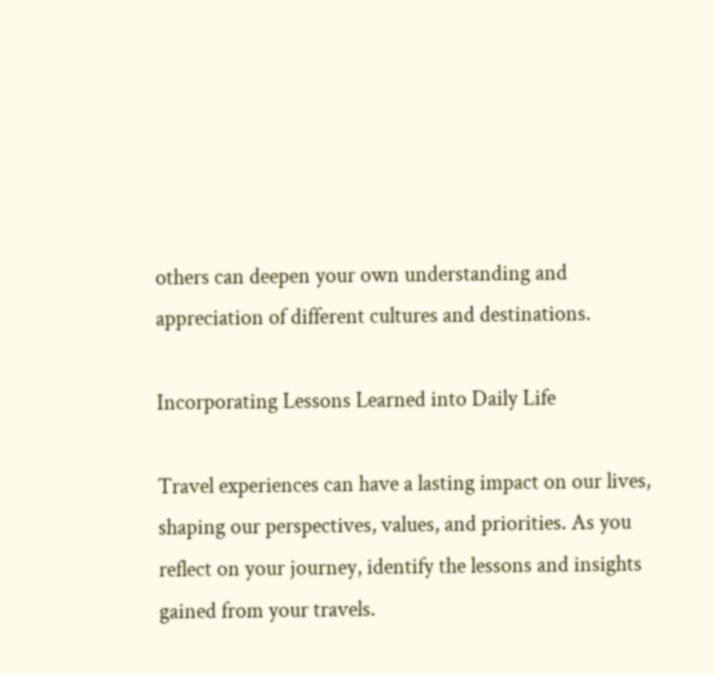others can deepen your own understanding and appreciation of different cultures and destinations.

Incorporating Lessons Learned into Daily Life

Travel experiences can have a lasting impact on our lives, shaping our perspectives, values, and priorities. As you reflect on your journey, identify the lessons and insights gained from your travels.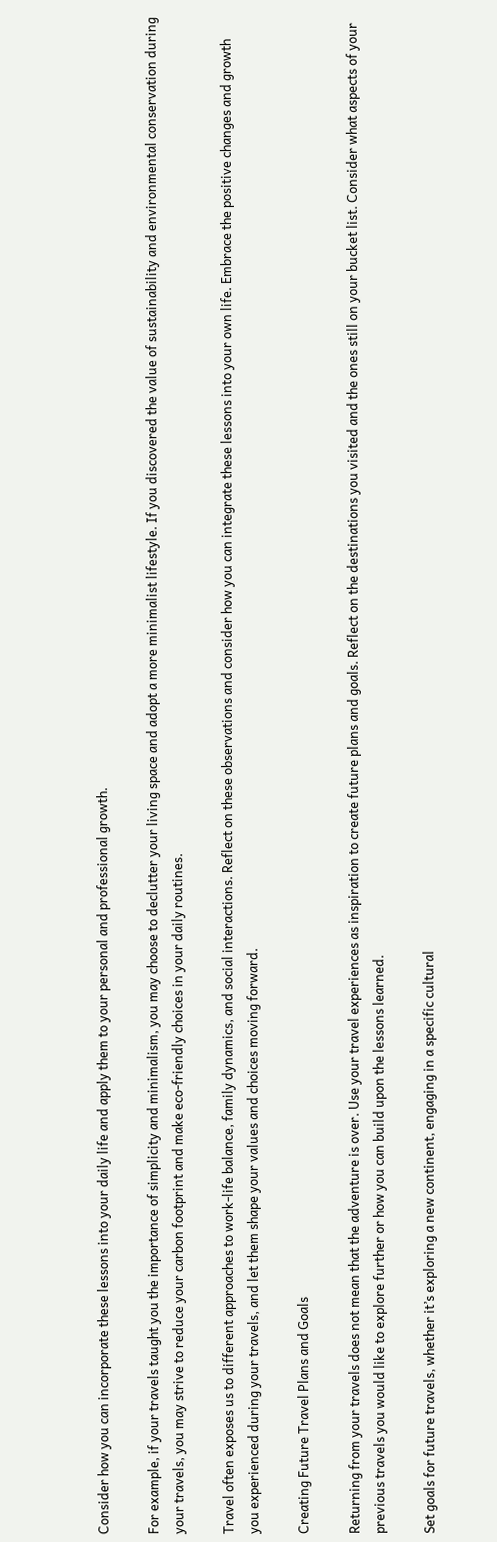Consider how you can incorporate these lessons into your daily life and apply them to your personal and professional growth.

For example, if your travels taught you the importance of simplicity and minimalism, you may choose to declutter your living space and adopt a more minimalist lifestyle. If you discovered the value of sustainability and environmental conservation during your travels, you may strive to reduce your carbon footprint and make eco-friendly choices in your daily routines.

Travel often exposes us to different approaches to work-life balance, family dynamics, and social interactions. Reflect on these observations and consider how you can integrate these lessons into your own life. Embrace the positive changes and growth you experienced during your travels, and let them shape your values and choices moving forward.

Creating Future Travel Plans and Goals

Returning from your travels does not mean that the adventure is over. Use your travel experiences as inspiration to create future plans and goals. Reflect on the destinations you visited and the ones still on your bucket list. Consider what aspects of your previous travels you would like to explore further or how you can build upon the lessons learned.

Set goals for future travels, whether it’s exploring a new continent, engaging in a specific cultural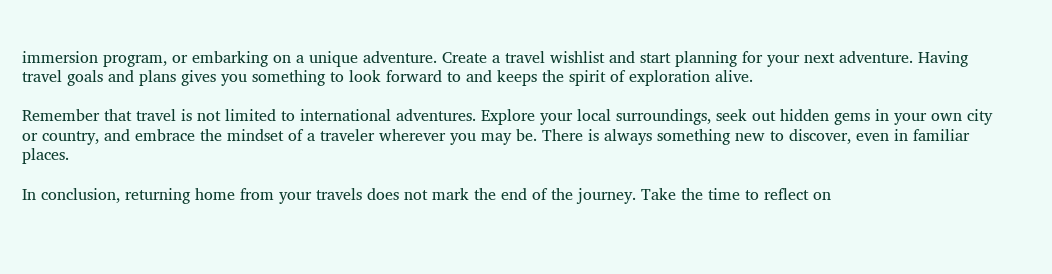immersion program, or embarking on a unique adventure. Create a travel wishlist and start planning for your next adventure. Having travel goals and plans gives you something to look forward to and keeps the spirit of exploration alive.

Remember that travel is not limited to international adventures. Explore your local surroundings, seek out hidden gems in your own city or country, and embrace the mindset of a traveler wherever you may be. There is always something new to discover, even in familiar places.

In conclusion, returning home from your travels does not mark the end of the journey. Take the time to reflect on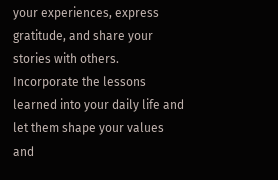your experiences, express gratitude, and share your stories with others. Incorporate the lessons learned into your daily life and let them shape your values and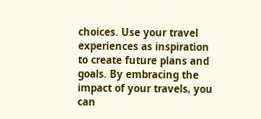choices. Use your travel experiences as inspiration to create future plans and goals. By embracing the impact of your travels, you can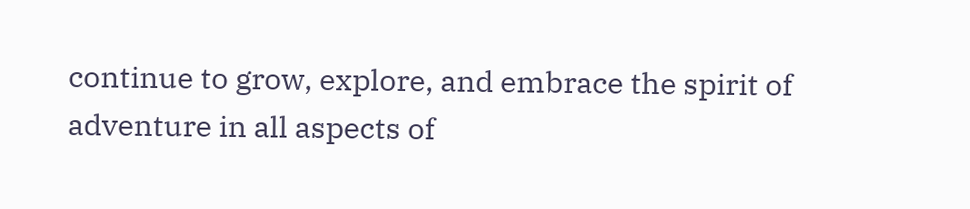continue to grow, explore, and embrace the spirit of adventure in all aspects of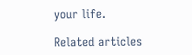your life.

Related articles